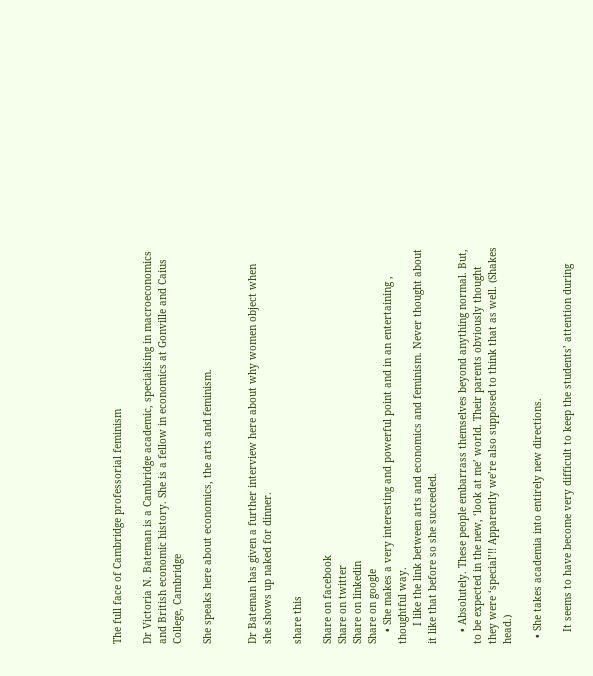The full face of Cambridge professorial feminism

Dr Victoria N. Bateman is a Cambridge academic, specialising in macroeconomics and British economic history. She is a fellow in economics at Gonville and Caius College, Cambridge

She speaks here about economics, the arts and feminism.


Dr Bateman has given a further interview here about why women object when she shows up naked for dinner.

share this

Share on facebook
Share on twitter
Share on linkedin
Share on google
    • She makes a very interesting and powerful point and in an entertaining , thoughtful way.
      I like the link between arts and economics and feminism. Never thought about it like that before so she succeeded.

    • Absolutely. These people embarrass themselves beyond anything normal. But, to be expected in the new, ‘look at me’ world. Their parents obviously thought they were ‘special’!! Apparently we’re also supposed to think that as well. (Shakes head.)

  • She takes academia into entirely new directions.

    It seems to have become very difficult to keep the students’ attention during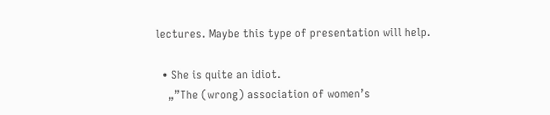lectures. Maybe this type of presentation will help.

  • She is quite an idiot.
    „”The (wrong) association of women’s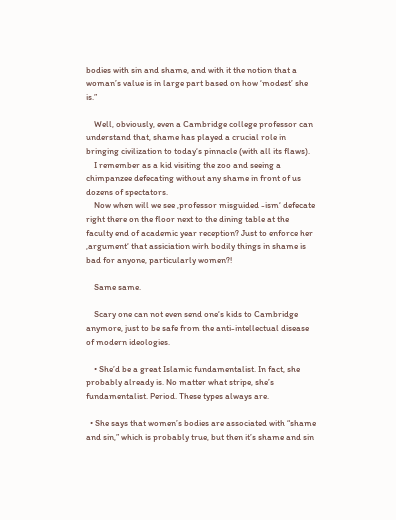bodies with sin and shame, and with it the notion that a woman’s value is in large part based on how ‘modest’ she is.”

    Well, obviously, even a Cambridge college professor can understand that, shame has played a crucial role in bringing civilization to today‘s pinnacle (with all its flaws).
    I remember as a kid visiting the zoo and seeing a chimpanzee defecating without any shame in front of us dozens of spectators.
    Now when will we see ‚professor misguided -ism‘ defecate right there on the floor next to the dining table at the faculty end of academic year reception? Just to enforce her ‚argument‘ that assiciation wirh bodily things in shame is bad for anyone, particularly women?!

    Same same.

    Scary one can not even send one‘s kids to Cambridge anymore, just to be safe from the anti-intellectual disease of modern ideologies.

    • She’d be a great Islamic fundamentalist. In fact, she probably already is. No matter what stripe, she’s fundamentalist. Period. These types always are.

  • She says that women’s bodies are associated with “shame and sin,” which is probably true, but then it’s shame and sin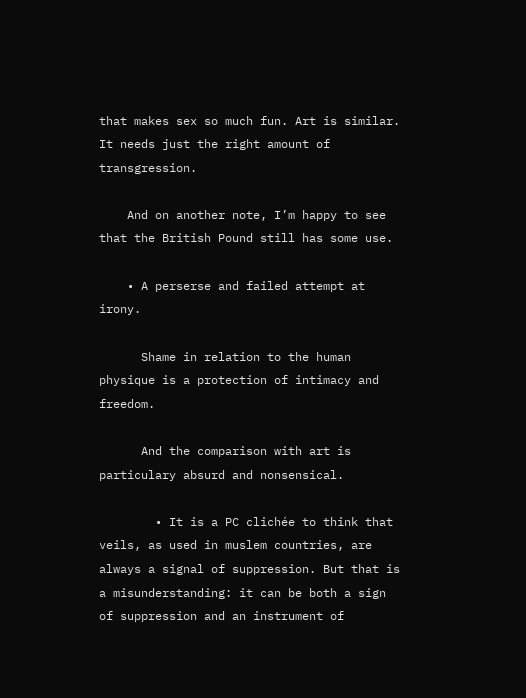that makes sex so much fun. Art is similar. It needs just the right amount of transgression.

    And on another note, I’m happy to see that the British Pound still has some use.

    • A perserse and failed attempt at irony.

      Shame in relation to the human physique is a protection of intimacy and freedom.

      And the comparison with art is particulary absurd and nonsensical.

        • It is a PC clichée to think that veils, as used in muslem countries, are always a signal of suppression. But that is a misunderstanding: it can be both a sign of suppression and an instrument of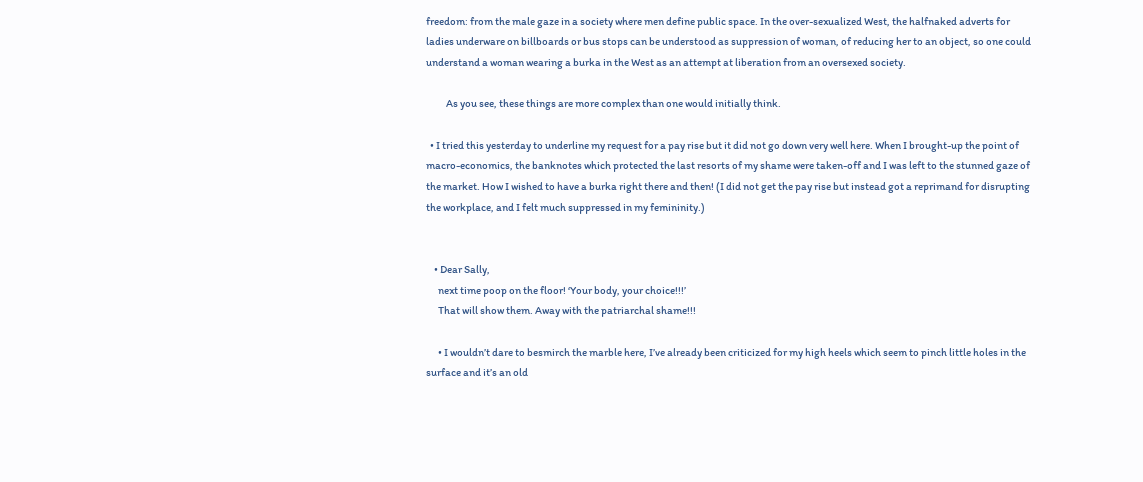freedom: from the male gaze in a society where men define public space. In the over-sexualized West, the halfnaked adverts for ladies underware on billboards or bus stops can be understood as suppression of woman, of reducing her to an object, so one could understand a woman wearing a burka in the West as an attempt at liberation from an oversexed society.

          As you see, these things are more complex than one would initially think.

  • I tried this yesterday to underline my request for a pay rise but it did not go down very well here. When I brought-up the point of macro-economics, the banknotes which protected the last resorts of my shame were taken-off and I was left to the stunned gaze of the market. How I wished to have a burka right there and then! (I did not get the pay rise but instead got a reprimand for disrupting the workplace, and I felt much suppressed in my femininity.)


    • Dear Sally,
      next time poop on the floor! ‘Your body, your choice!!!’
      That will show them. Away with the patriarchal shame!!!

      • I wouldn’t dare to besmirch the marble here, I’ve already been criticized for my high heels which seem to pinch little holes in the surface and it’s an old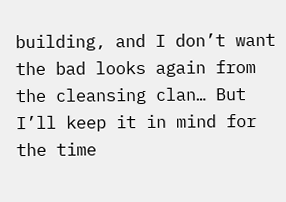building, and I don’t want the bad looks again from the cleansing clan… But I’ll keep it in mind for the time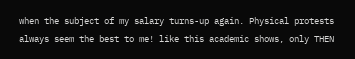when the subject of my salary turns-up again. Physical protests always seem the best to me! like this academic shows, only THEN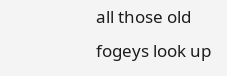all those old fogeys look up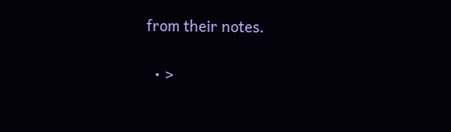from their notes.


  • >